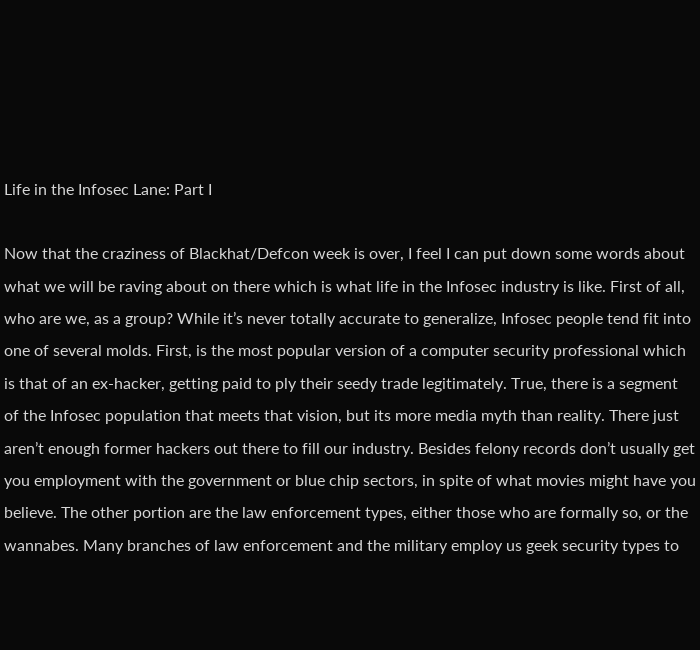Life in the Infosec Lane: Part I

Now that the craziness of Blackhat/Defcon week is over, I feel I can put down some words about what we will be raving about on there which is what life in the Infosec industry is like. First of all, who are we, as a group? While it’s never totally accurate to generalize, Infosec people tend fit into one of several molds. First, is the most popular version of a computer security professional which is that of an ex-hacker, getting paid to ply their seedy trade legitimately. True, there is a segment of the Infosec population that meets that vision, but its more media myth than reality. There just aren’t enough former hackers out there to fill our industry. Besides felony records don’t usually get you employment with the government or blue chip sectors, in spite of what movies might have you believe. The other portion are the law enforcement types, either those who are formally so, or the wannabes. Many branches of law enforcement and the military employ us geek security types to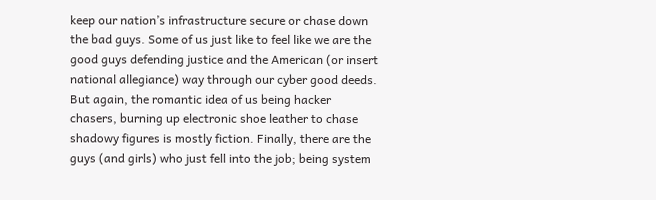keep our nation’s infrastructure secure or chase down the bad guys. Some of us just like to feel like we are the good guys defending justice and the American (or insert national allegiance) way through our cyber good deeds. But again, the romantic idea of us being hacker chasers, burning up electronic shoe leather to chase shadowy figures is mostly fiction. Finally, there are the guys (and girls) who just fell into the job; being system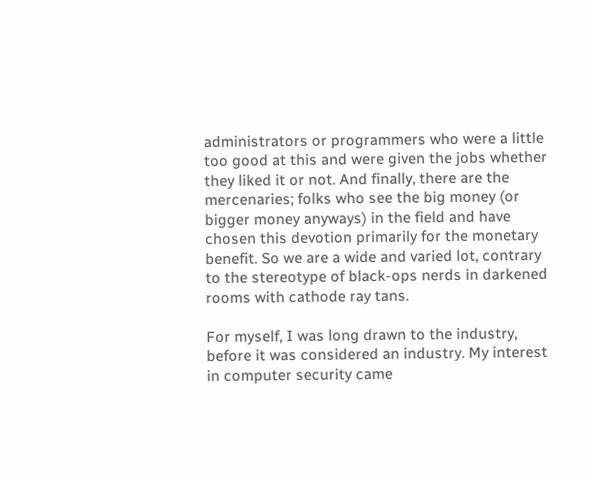administrators or programmers who were a little too good at this and were given the jobs whether they liked it or not. And finally, there are the mercenaries; folks who see the big money (or bigger money anyways) in the field and have chosen this devotion primarily for the monetary benefit. So we are a wide and varied lot, contrary to the stereotype of black-ops nerds in darkened rooms with cathode ray tans.

For myself, I was long drawn to the industry, before it was considered an industry. My interest in computer security came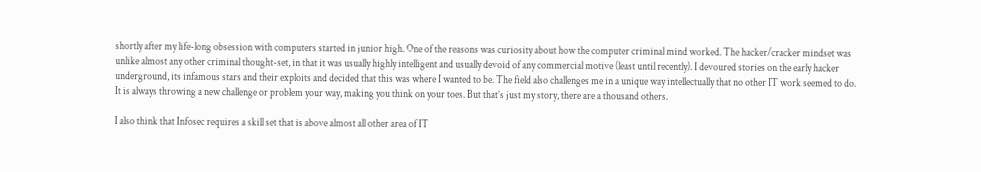shortly after my life-long obsession with computers started in junior high. One of the reasons was curiosity about how the computer criminal mind worked. The hacker/cracker mindset was unlike almost any other criminal thought-set, in that it was usually highly intelligent and usually devoid of any commercial motive (least until recently). I devoured stories on the early hacker underground, its infamous stars and their exploits and decided that this was where I wanted to be. The field also challenges me in a unique way intellectually that no other IT work seemed to do. It is always throwing a new challenge or problem your way, making you think on your toes. But that’s just my story, there are a thousand others.

I also think that Infosec requires a skill set that is above almost all other area of IT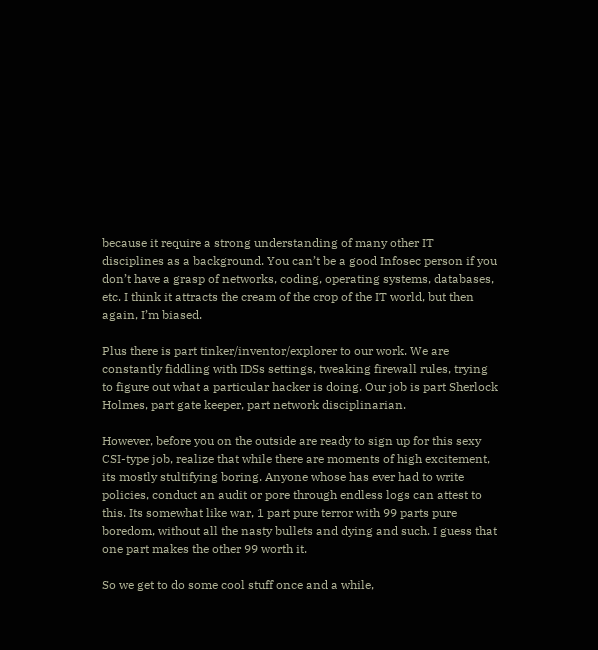because it require a strong understanding of many other IT disciplines as a background. You can’t be a good Infosec person if you don’t have a grasp of networks, coding, operating systems, databases, etc. I think it attracts the cream of the crop of the IT world, but then again, I’m biased.

Plus there is part tinker/inventor/explorer to our work. We are constantly fiddling with IDSs settings, tweaking firewall rules, trying to figure out what a particular hacker is doing. Our job is part Sherlock Holmes, part gate keeper, part network disciplinarian.

However, before you on the outside are ready to sign up for this sexy CSI-type job, realize that while there are moments of high excitement, its mostly stultifying boring. Anyone whose has ever had to write policies, conduct an audit or pore through endless logs can attest to this. Its somewhat like war, 1 part pure terror with 99 parts pure boredom, without all the nasty bullets and dying and such. I guess that one part makes the other 99 worth it.

So we get to do some cool stuff once and a while,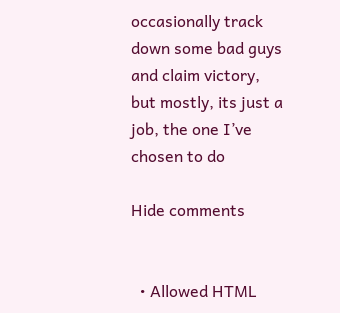occasionally track down some bad guys and claim victory, but mostly, its just a job, the one I’ve chosen to do

Hide comments


  • Allowed HTML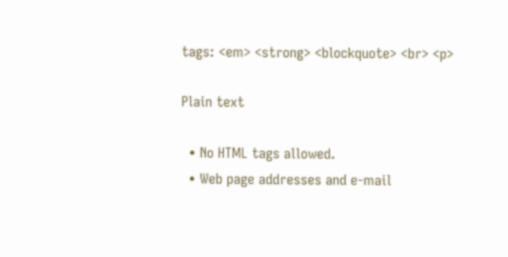tags: <em> <strong> <blockquote> <br> <p>

Plain text

  • No HTML tags allowed.
  • Web page addresses and e-mail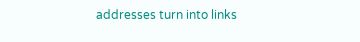addresses turn into links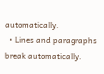automatically.
  • Lines and paragraphs break automatically.